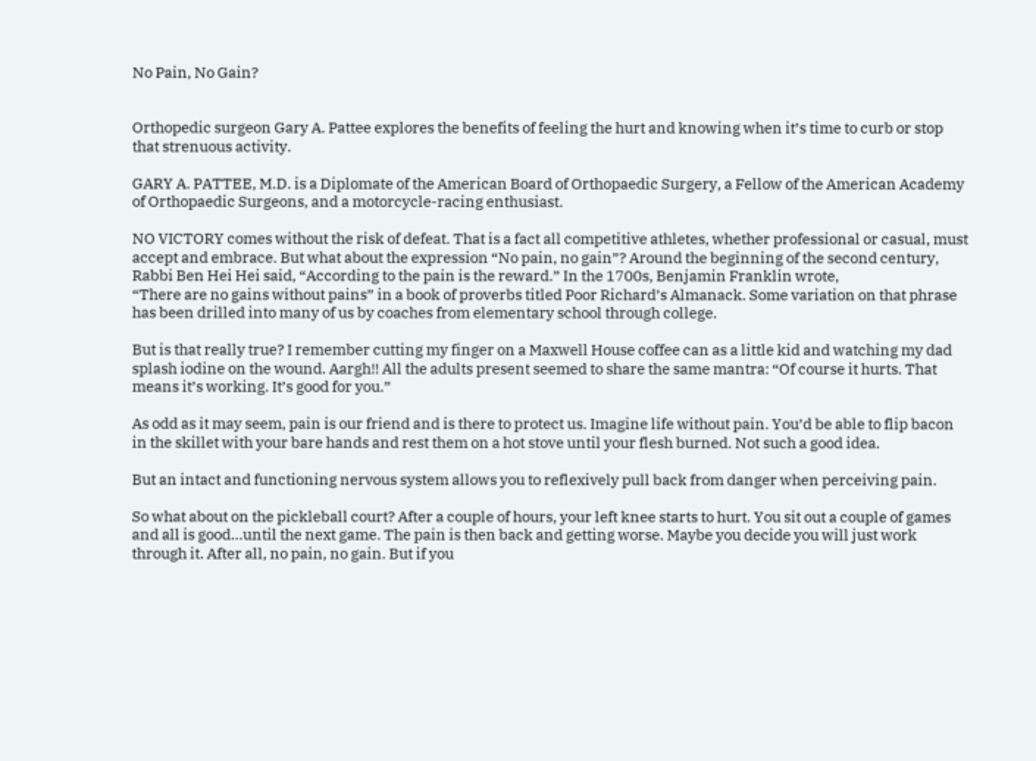No Pain, No Gain?


Orthopedic surgeon Gary A. Pattee explores the benefits of feeling the hurt and knowing when it’s time to curb or stop that strenuous activity.

GARY A. PATTEE, M.D. is a Diplomate of the American Board of Orthopaedic Surgery, a Fellow of the American Academy of Orthopaedic Surgeons, and a motorcycle-racing enthusiast.

NO VICTORY comes without the risk of defeat. That is a fact all competitive athletes, whether professional or casual, must accept and embrace. But what about the expression “No pain, no gain”? Around the beginning of the second century, Rabbi Ben Hei Hei said, “According to the pain is the reward.” In the 1700s, Benjamin Franklin wrote,
“There are no gains without pains” in a book of proverbs titled Poor Richard’s Almanack. Some variation on that phrase has been drilled into many of us by coaches from elementary school through college.

But is that really true? I remember cutting my finger on a Maxwell House coffee can as a little kid and watching my dad splash iodine on the wound. Aargh!! All the adults present seemed to share the same mantra: “Of course it hurts. That means it’s working. It’s good for you.”

As odd as it may seem, pain is our friend and is there to protect us. Imagine life without pain. You’d be able to flip bacon in the skillet with your bare hands and rest them on a hot stove until your flesh burned. Not such a good idea.

But an intact and functioning nervous system allows you to reflexively pull back from danger when perceiving pain.

So what about on the pickleball court? After a couple of hours, your left knee starts to hurt. You sit out a couple of games and all is good…until the next game. The pain is then back and getting worse. Maybe you decide you will just work through it. After all, no pain, no gain. But if you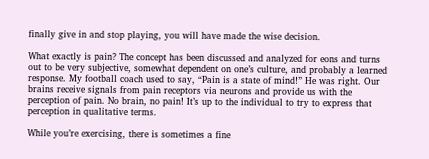finally give in and stop playing, you will have made the wise decision.

What exactly is pain? The concept has been discussed and analyzed for eons and turns out to be very subjective, somewhat dependent on one’s culture, and probably a learned response. My football coach used to say, “Pain is a state of mind!” He was right. Our brains receive signals from pain receptors via neurons and provide us with the perception of pain. No brain, no pain! It’s up to the individual to try to express that perception in qualitative terms.

While you’re exercising, there is sometimes a fine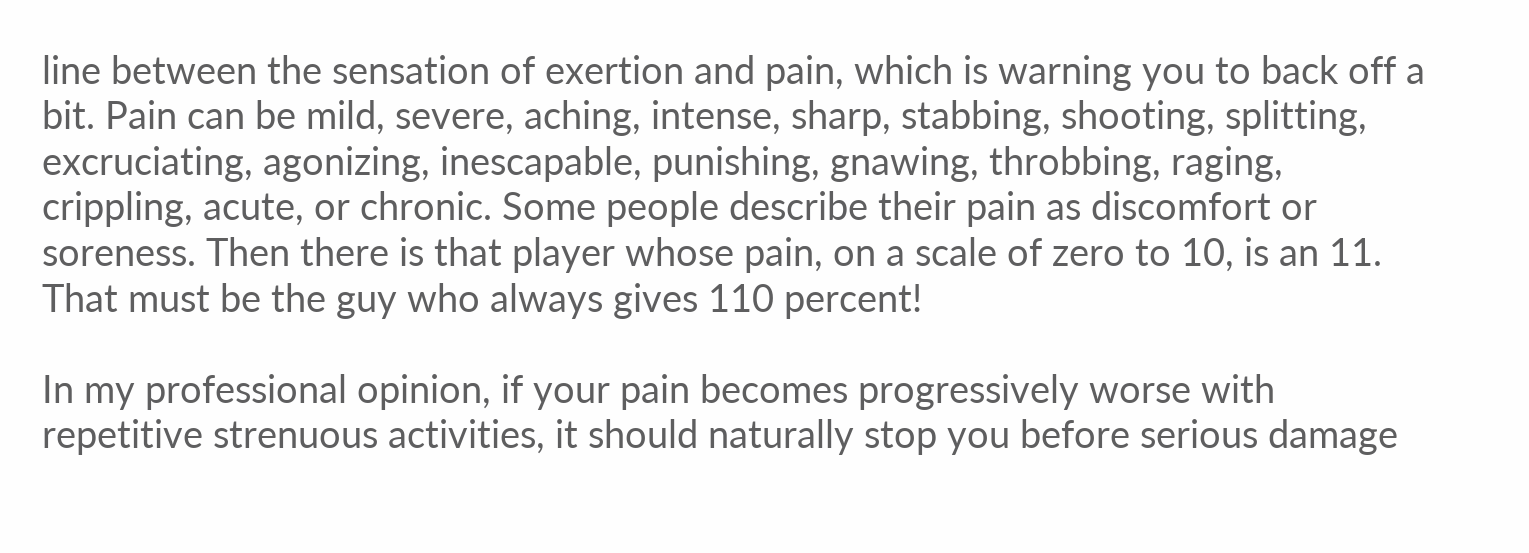line between the sensation of exertion and pain, which is warning you to back off a bit. Pain can be mild, severe, aching, intense, sharp, stabbing, shooting, splitting, excruciating, agonizing, inescapable, punishing, gnawing, throbbing, raging, crippling, acute, or chronic. Some people describe their pain as discomfort or soreness. Then there is that player whose pain, on a scale of zero to 10, is an 11. That must be the guy who always gives 110 percent!

In my professional opinion, if your pain becomes progressively worse with repetitive strenuous activities, it should naturally stop you before serious damage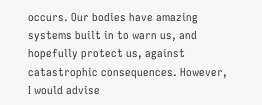occurs. Our bodies have amazing systems built in to warn us, and hopefully protect us, against catastrophic consequences. However, I would advise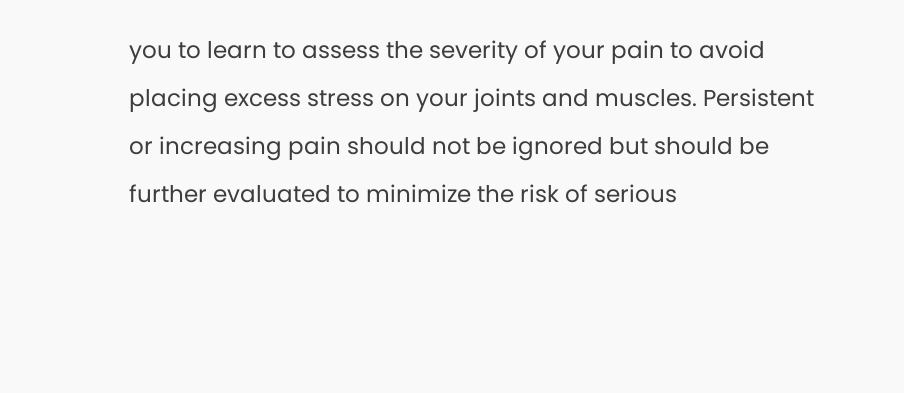you to learn to assess the severity of your pain to avoid placing excess stress on your joints and muscles. Persistent or increasing pain should not be ignored but should be further evaluated to minimize the risk of serious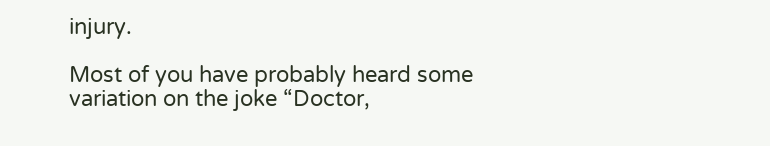injury.

Most of you have probably heard some variation on the joke “Doctor,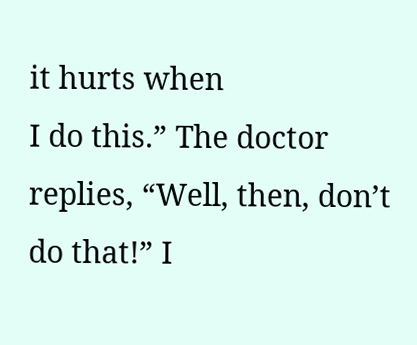it hurts when
I do this.” The doctor replies, “Well, then, don’t do that!” I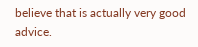believe that is actually very good advice.